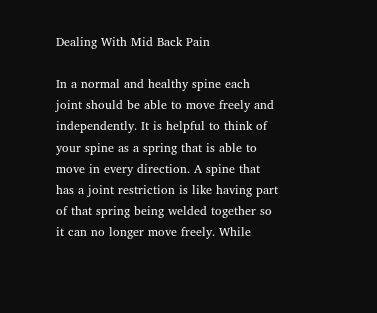Dealing With Mid Back Pain

In a normal and healthy spine each joint should be able to move freely and independently. It is helpful to think of your spine as a spring that is able to move in every direction. A spine that has a joint restriction is like having part of that spring being welded together so it can no longer move freely. While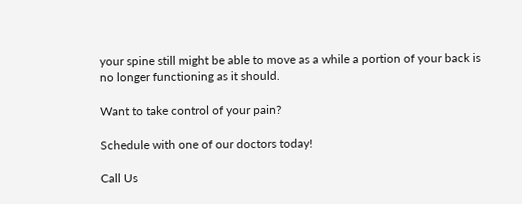your spine still might be able to move as a while a portion of your back is no longer functioning as it should.

Want to take control of your pain?

Schedule with one of our doctors today!

Call Us